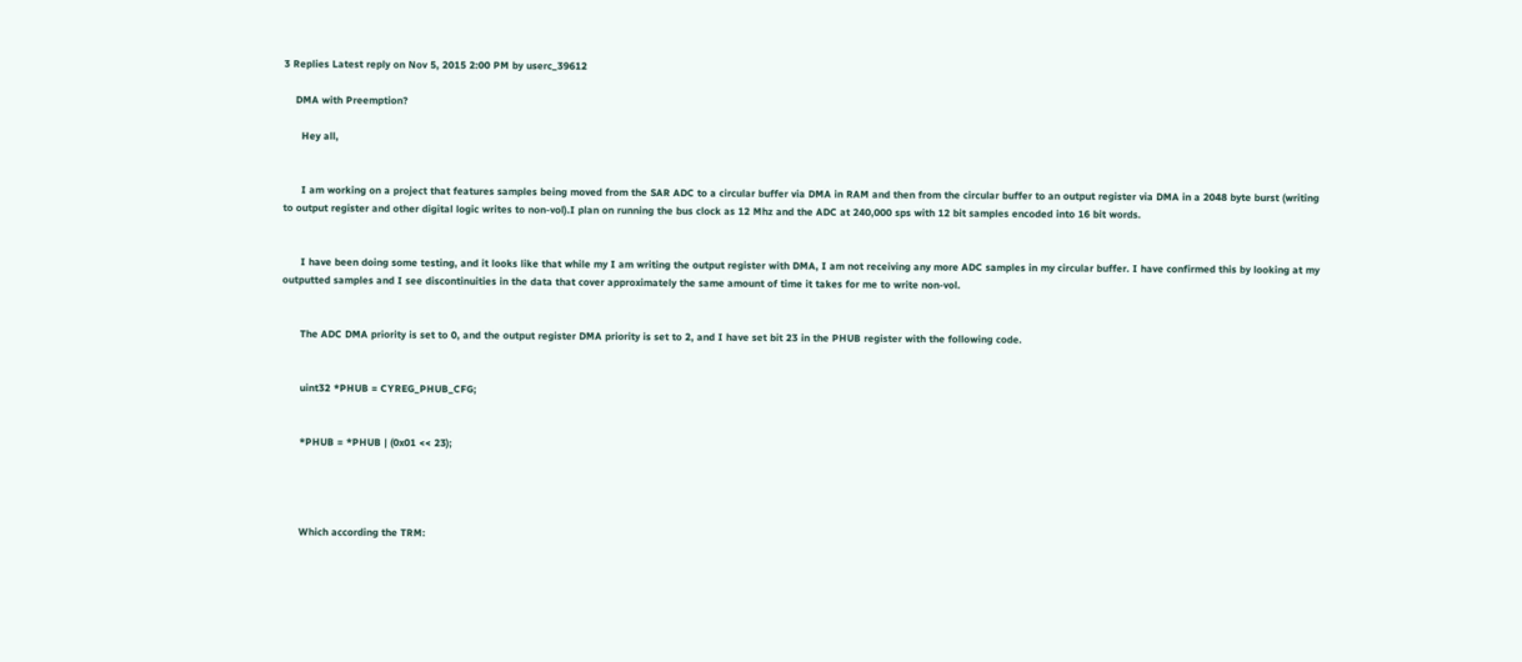3 Replies Latest reply on Nov 5, 2015 2:00 PM by userc_39612

    DMA with Preemption?

      Hey all,


      I am working on a project that features samples being moved from the SAR ADC to a circular buffer via DMA in RAM and then from the circular buffer to an output register via DMA in a 2048 byte burst (writing to output register and other digital logic writes to non-vol).I plan on running the bus clock as 12 Mhz and the ADC at 240,000 sps with 12 bit samples encoded into 16 bit words.


      I have been doing some testing, and it looks like that while my I am writing the output register with DMA, I am not receiving any more ADC samples in my circular buffer. I have confirmed this by looking at my outputted samples and I see discontinuities in the data that cover approximately the same amount of time it takes for me to write non-vol.


      The ADC DMA priority is set to 0, and the output register DMA priority is set to 2, and I have set bit 23 in the PHUB register with the following code.


      uint32 *PHUB = CYREG_PHUB_CFG;


      *PHUB = *PHUB | (0x01 << 23);




      Which according the TRM: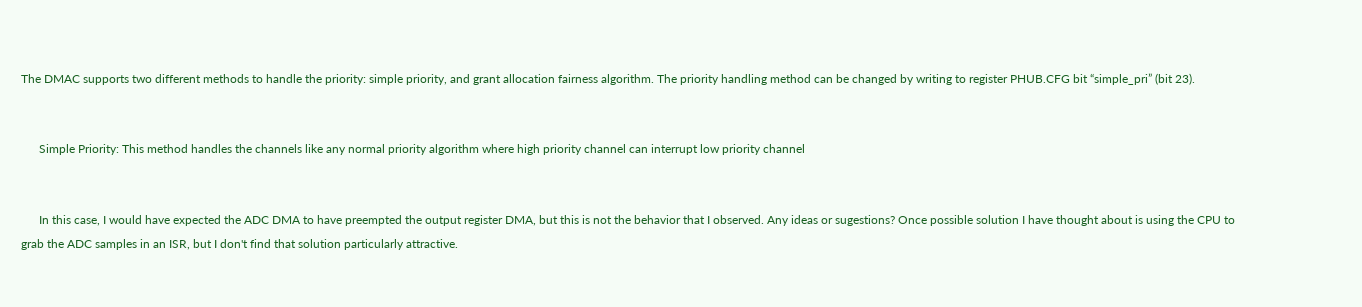The DMAC supports two different methods to handle the priority: simple priority, and grant allocation fairness algorithm. The priority handling method can be changed by writing to register PHUB.CFG bit “simple_pri” (bit 23).


      Simple Priority: This method handles the channels like any normal priority algorithm where high priority channel can interrupt low priority channel


      In this case, I would have expected the ADC DMA to have preempted the output register DMA, but this is not the behavior that I observed. Any ideas or sugestions? Once possible solution I have thought about is using the CPU to grab the ADC samples in an ISR, but I don't find that solution particularly attractive.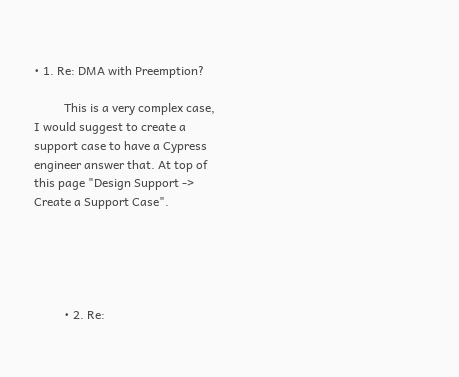• 1. Re: DMA with Preemption?

          This is a very complex case, I would suggest to create a support case to have a Cypress engineer answer that. At top of this page "Design Support -> Create a Support Case".





          • 2. Re: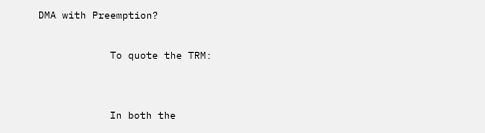DMA with Preemption?

            To quote the TRM:


            In both the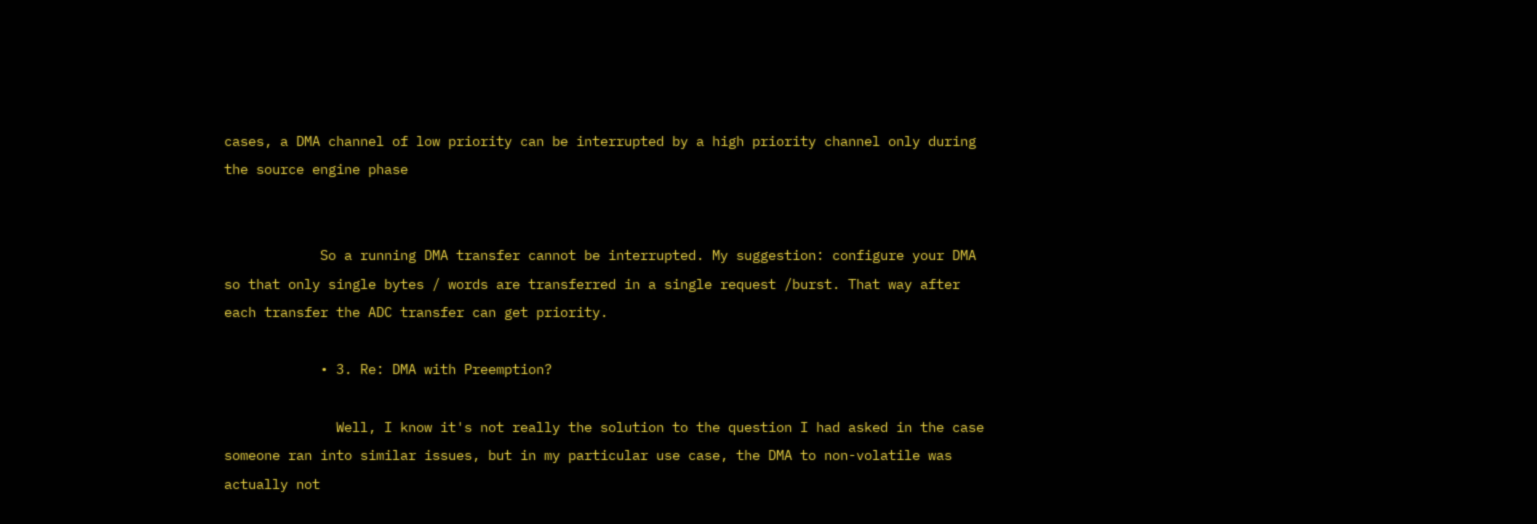cases, a DMA channel of low priority can be interrupted by a high priority channel only during the source engine phase


            So a running DMA transfer cannot be interrupted. My suggestion: configure your DMA so that only single bytes / words are transferred in a single request /burst. That way after each transfer the ADC transfer can get priority.

            • 3. Re: DMA with Preemption?

              Well, I know it's not really the solution to the question I had asked in the case someone ran into similar issues, but in my particular use case, the DMA to non-volatile was actually not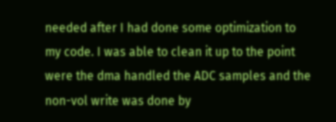needed after I had done some optimization to my code. I was able to clean it up to the point were the dma handled the ADC samples and the non-vol write was done by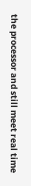the processor and still meet real time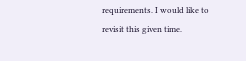requirements. I would like to revisit this given time.